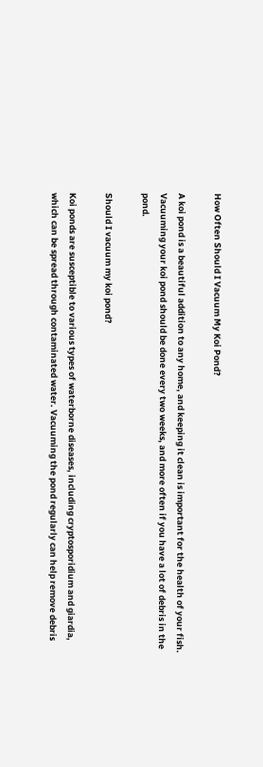How Often Should I Vacuum My Koi Pond?

A koi pond is a beautiful addition to any home, and keeping it clean is important for the health of your fish. Vacuuming your koi pond should be done every two weeks, and more often if you have a lot of debris in the pond.

Should I vacuum my koi pond?

Koi ponds are susceptible to various types of waterborne diseases, including cryptosporidium and giardia, which can be spread through contaminated water. Vacuuming the pond regularly can help remove debris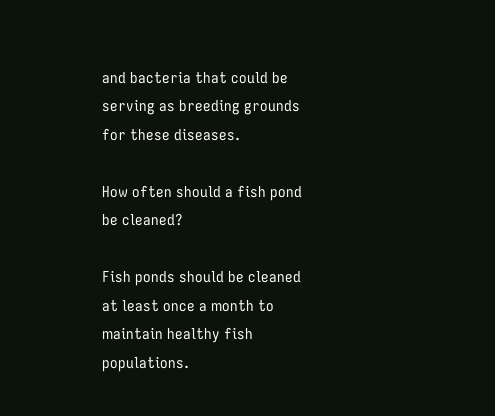and bacteria that could be serving as breeding grounds for these diseases.

How often should a fish pond be cleaned?

Fish ponds should be cleaned at least once a month to maintain healthy fish populations.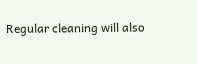Regular cleaning will also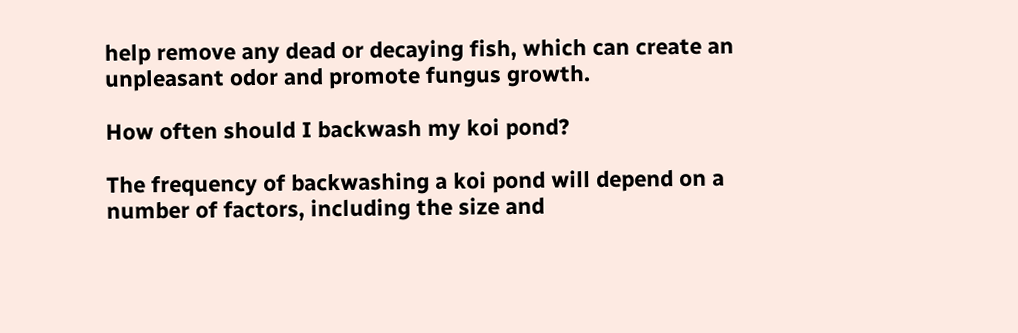help remove any dead or decaying fish, which can create an unpleasant odor and promote fungus growth.

How often should I backwash my koi pond?

The frequency of backwashing a koi pond will depend on a number of factors, including the size and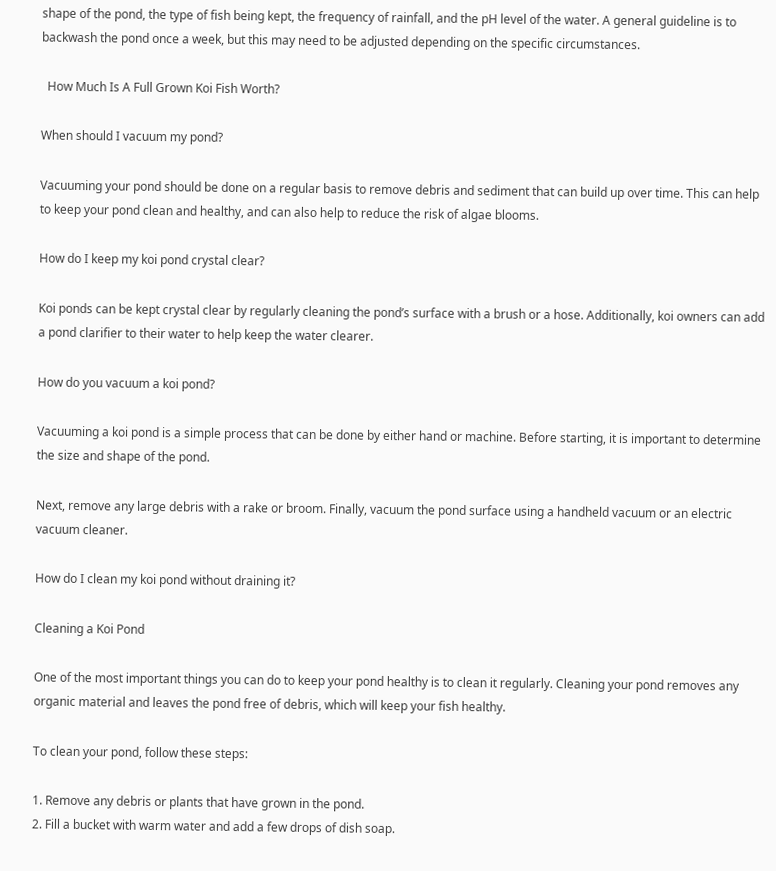shape of the pond, the type of fish being kept, the frequency of rainfall, and the pH level of the water. A general guideline is to backwash the pond once a week, but this may need to be adjusted depending on the specific circumstances.

  How Much Is A Full Grown Koi Fish Worth?

When should I vacuum my pond?

Vacuuming your pond should be done on a regular basis to remove debris and sediment that can build up over time. This can help to keep your pond clean and healthy, and can also help to reduce the risk of algae blooms.

How do I keep my koi pond crystal clear?

Koi ponds can be kept crystal clear by regularly cleaning the pond’s surface with a brush or a hose. Additionally, koi owners can add a pond clarifier to their water to help keep the water clearer.

How do you vacuum a koi pond?

Vacuuming a koi pond is a simple process that can be done by either hand or machine. Before starting, it is important to determine the size and shape of the pond.

Next, remove any large debris with a rake or broom. Finally, vacuum the pond surface using a handheld vacuum or an electric vacuum cleaner.

How do I clean my koi pond without draining it?

Cleaning a Koi Pond

One of the most important things you can do to keep your pond healthy is to clean it regularly. Cleaning your pond removes any organic material and leaves the pond free of debris, which will keep your fish healthy.

To clean your pond, follow these steps:

1. Remove any debris or plants that have grown in the pond.
2. Fill a bucket with warm water and add a few drops of dish soap.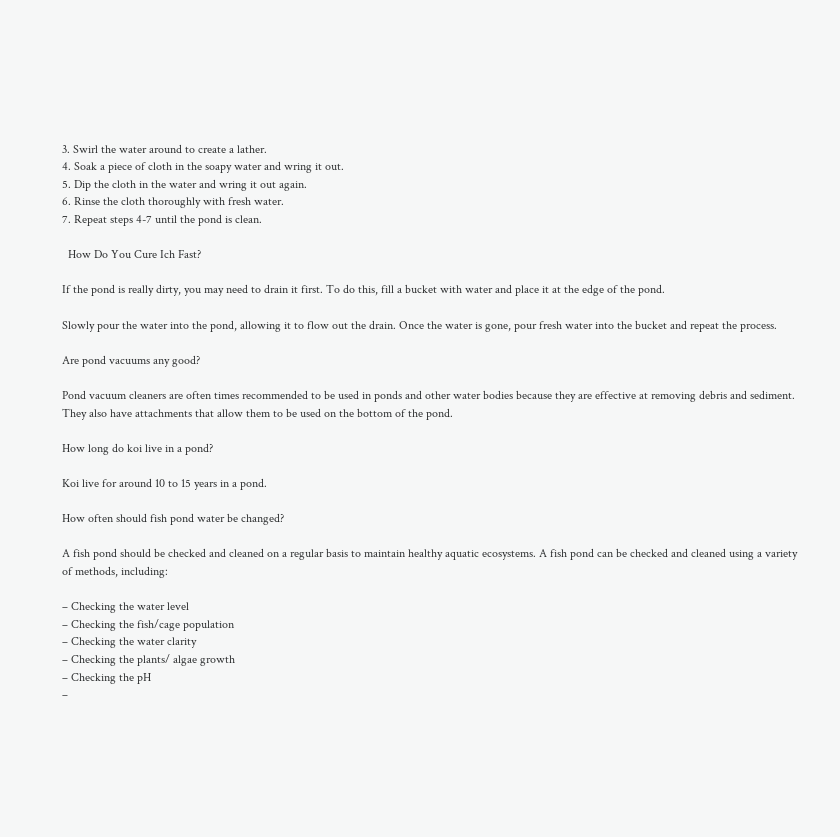3. Swirl the water around to create a lather.
4. Soak a piece of cloth in the soapy water and wring it out.
5. Dip the cloth in the water and wring it out again.
6. Rinse the cloth thoroughly with fresh water.
7. Repeat steps 4-7 until the pond is clean.

  How Do You Cure Ich Fast?

If the pond is really dirty, you may need to drain it first. To do this, fill a bucket with water and place it at the edge of the pond.

Slowly pour the water into the pond, allowing it to flow out the drain. Once the water is gone, pour fresh water into the bucket and repeat the process.

Are pond vacuums any good?

Pond vacuum cleaners are often times recommended to be used in ponds and other water bodies because they are effective at removing debris and sediment. They also have attachments that allow them to be used on the bottom of the pond.

How long do koi live in a pond?

Koi live for around 10 to 15 years in a pond.

How often should fish pond water be changed?

A fish pond should be checked and cleaned on a regular basis to maintain healthy aquatic ecosystems. A fish pond can be checked and cleaned using a variety of methods, including:

– Checking the water level
– Checking the fish/cage population
– Checking the water clarity
– Checking the plants/ algae growth
– Checking the pH
–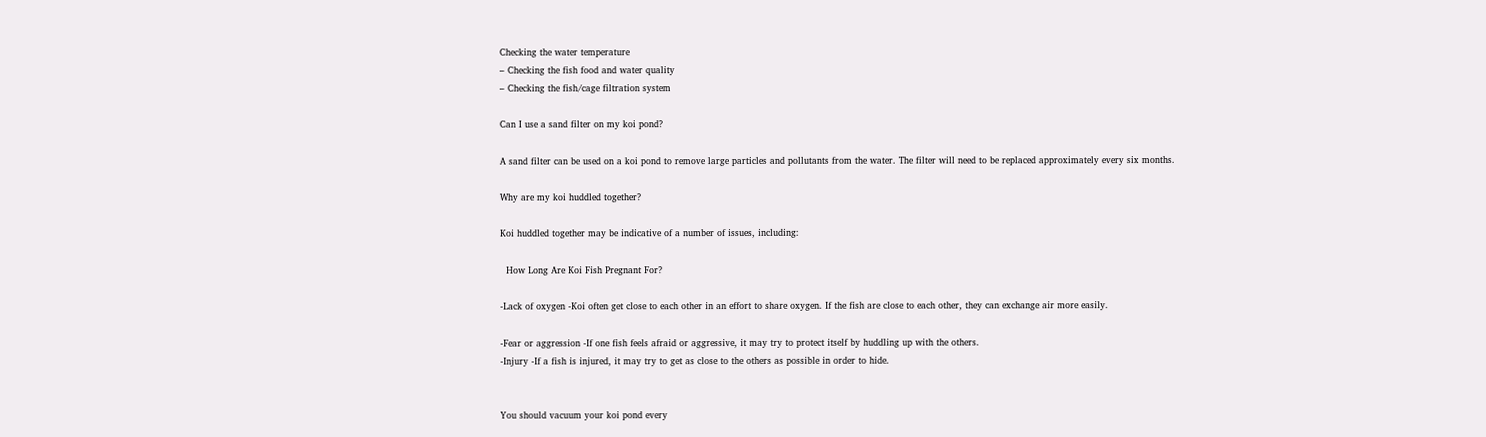Checking the water temperature
– Checking the fish food and water quality
– Checking the fish/cage filtration system

Can I use a sand filter on my koi pond?

A sand filter can be used on a koi pond to remove large particles and pollutants from the water. The filter will need to be replaced approximately every six months.

Why are my koi huddled together?

Koi huddled together may be indicative of a number of issues, including:

  How Long Are Koi Fish Pregnant For?

-Lack of oxygen -Koi often get close to each other in an effort to share oxygen. If the fish are close to each other, they can exchange air more easily.

-Fear or aggression -If one fish feels afraid or aggressive, it may try to protect itself by huddling up with the others.
-Injury -If a fish is injured, it may try to get as close to the others as possible in order to hide.


You should vacuum your koi pond every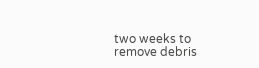two weeks to remove debris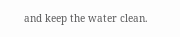and keep the water clean.